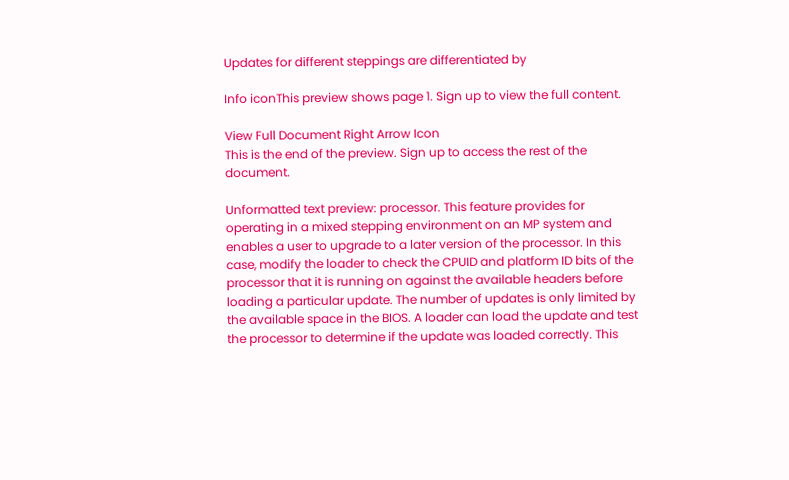Updates for different steppings are differentiated by

Info iconThis preview shows page 1. Sign up to view the full content.

View Full Document Right Arrow Icon
This is the end of the preview. Sign up to access the rest of the document.

Unformatted text preview: processor. This feature provides for operating in a mixed stepping environment on an MP system and enables a user to upgrade to a later version of the processor. In this case, modify the loader to check the CPUID and platform ID bits of the processor that it is running on against the available headers before loading a particular update. The number of updates is only limited by the available space in the BIOS. A loader can load the update and test the processor to determine if the update was loaded correctly. This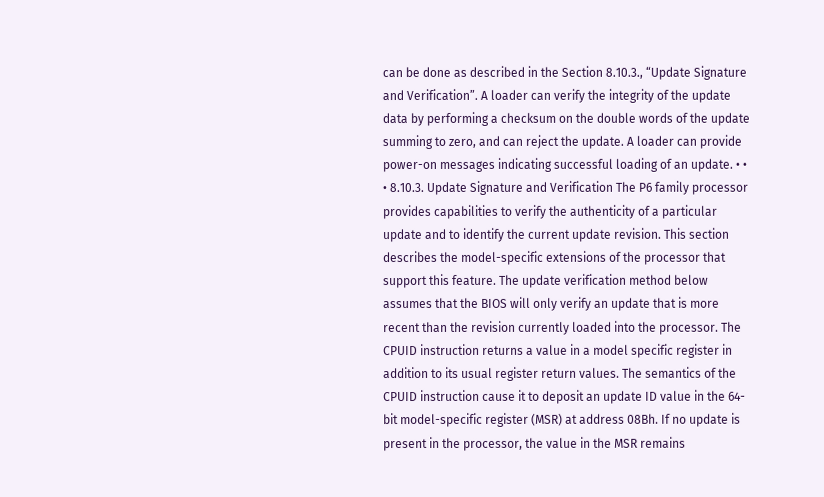can be done as described in the Section 8.10.3., “Update Signature and Verification”. A loader can verify the integrity of the update data by performing a checksum on the double words of the update summing to zero, and can reject the update. A loader can provide power-on messages indicating successful loading of an update. • • • 8.10.3. Update Signature and Verification The P6 family processor provides capabilities to verify the authenticity of a particular update and to identify the current update revision. This section describes the model-specific extensions of the processor that support this feature. The update verification method below assumes that the BIOS will only verify an update that is more recent than the revision currently loaded into the processor. The CPUID instruction returns a value in a model specific register in addition to its usual register return values. The semantics of the CPUID instruction cause it to deposit an update ID value in the 64-bit model-specific register (MSR) at address 08Bh. If no update is present in the processor, the value in the MSR remains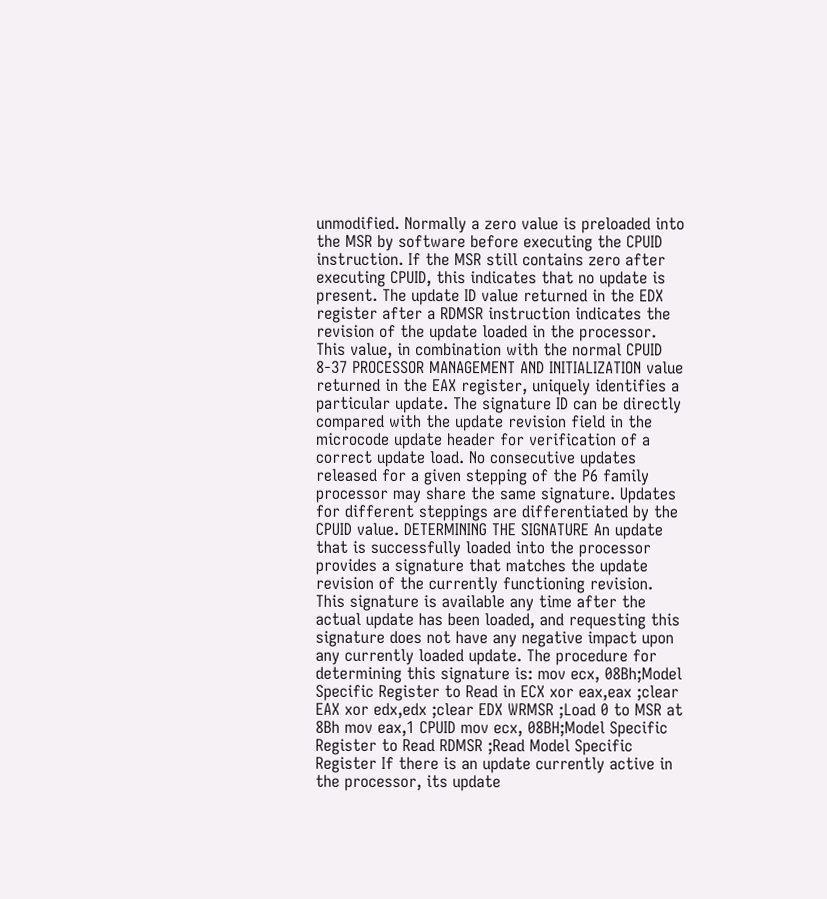unmodified. Normally a zero value is preloaded into the MSR by software before executing the CPUID instruction. If the MSR still contains zero after executing CPUID, this indicates that no update is present. The update ID value returned in the EDX register after a RDMSR instruction indicates the revision of the update loaded in the processor. This value, in combination with the normal CPUID 8-37 PROCESSOR MANAGEMENT AND INITIALIZATION value returned in the EAX register, uniquely identifies a particular update. The signature ID can be directly compared with the update revision field in the microcode update header for verification of a correct update load. No consecutive updates released for a given stepping of the P6 family processor may share the same signature. Updates for different steppings are differentiated by the CPUID value. DETERMINING THE SIGNATURE An update that is successfully loaded into the processor provides a signature that matches the update revision of the currently functioning revision. This signature is available any time after the actual update has been loaded, and requesting this signature does not have any negative impact upon any currently loaded update. The procedure for determining this signature is: mov ecx, 08Bh;Model Specific Register to Read in ECX xor eax,eax ;clear EAX xor edx,edx ;clear EDX WRMSR ;Load 0 to MSR at 8Bh mov eax,1 CPUID mov ecx, 08BH;Model Specific Register to Read RDMSR ;Read Model Specific Register If there is an update currently active in the processor, its update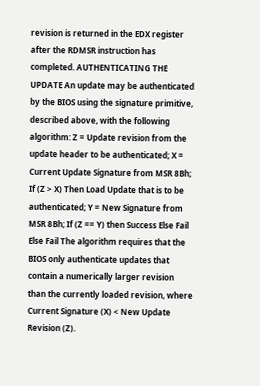revision is returned in the EDX register after the RDMSR instruction has completed. AUTHENTICATING THE UPDATE An update may be authenticated by the BIOS using the signature primitive, described above, with the following algorithm: Z = Update revision from the update header to be authenticated; X = Current Update Signature from MSR 8Bh; If (Z > X) Then Load Update that is to be authenticated; Y = New Signature from MSR 8Bh; If (Z == Y) then Success Else Fail Else Fail The algorithm requires that the BIOS only authenticate updates that contain a numerically larger revision than the currently loaded revision, where Current Signature (X) < New Update Revision (Z).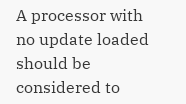A processor with no update loaded should be considered to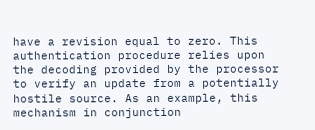have a revision equal to zero. This authentication procedure relies upon the decoding provided by the processor to verify an update from a potentially hostile source. As an example, this mechanism in conjunction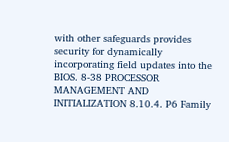with other safeguards provides security for dynamically incorporating field updates into the BIOS. 8-38 PROCESSOR MANAGEMENT AND INITIALIZATION 8.10.4. P6 Family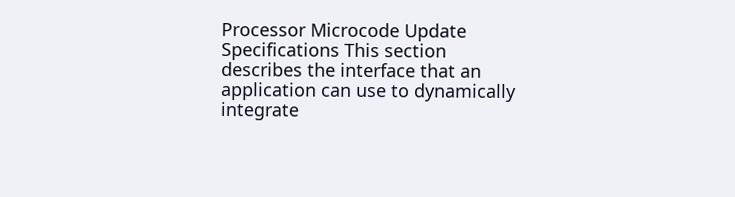Processor Microcode Update Specifications This section describes the interface that an application can use to dynamically integrate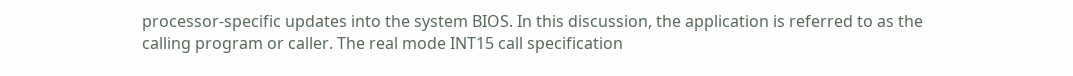processor-specific updates into the system BIOS. In this discussion, the application is referred to as the calling program or caller. The real mode INT15 call specification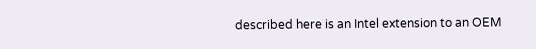described here is an Intel extension to an OEM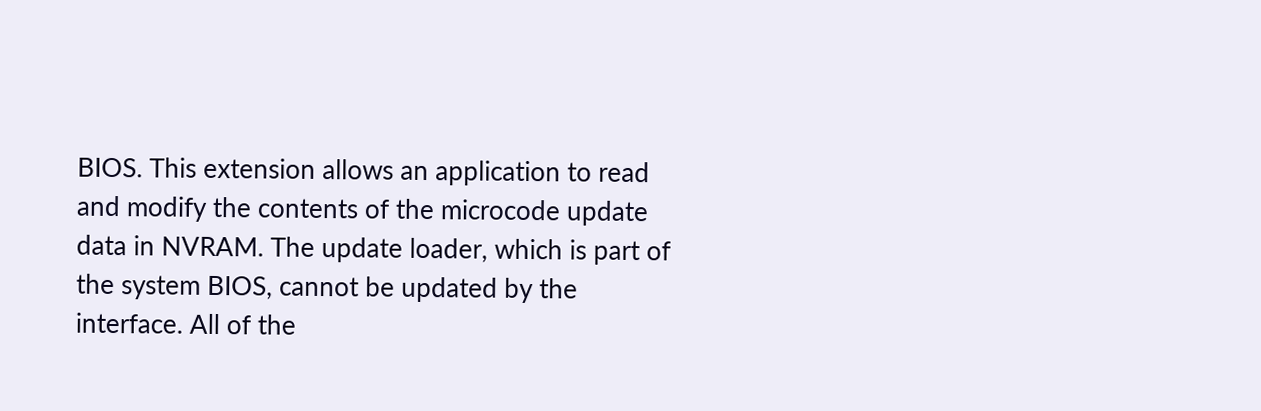BIOS. This extension allows an application to read and modify the contents of the microcode update data in NVRAM. The update loader, which is part of the system BIOS, cannot be updated by the interface. All of the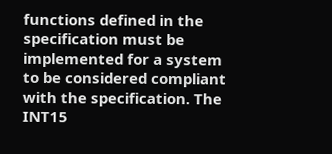functions defined in the specification must be implemented for a system to be considered compliant with the specification. The INT15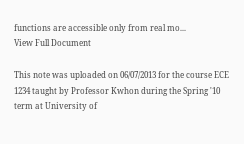functions are accessible only from real mo...
View Full Document

This note was uploaded on 06/07/2013 for the course ECE 1234 taught by Professor Kwhon during the Spring '10 term at University of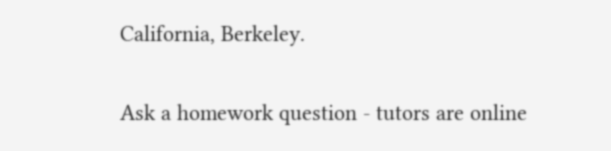California, Berkeley.

Ask a homework question - tutors are online